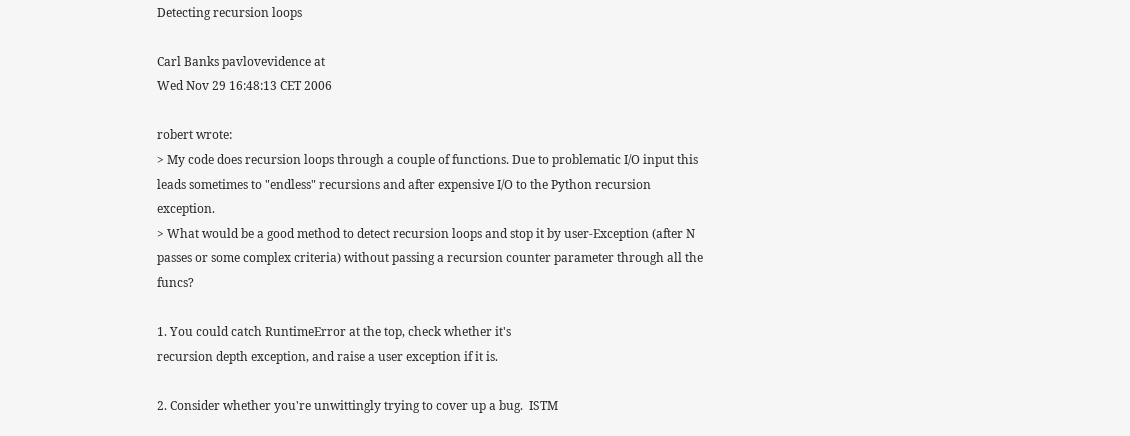Detecting recursion loops

Carl Banks pavlovevidence at
Wed Nov 29 16:48:13 CET 2006

robert wrote:
> My code does recursion loops through a couple of functions. Due to problematic I/O input this leads sometimes to "endless" recursions and after expensive I/O to the Python recursion exception.
> What would be a good method to detect recursion loops and stop it by user-Exception (after N passes or some complex criteria) without passing a recursion counter parameter through all the funcs?

1. You could catch RuntimeError at the top, check whether it's
recursion depth exception, and raise a user exception if it is.

2. Consider whether you're unwittingly trying to cover up a bug.  ISTM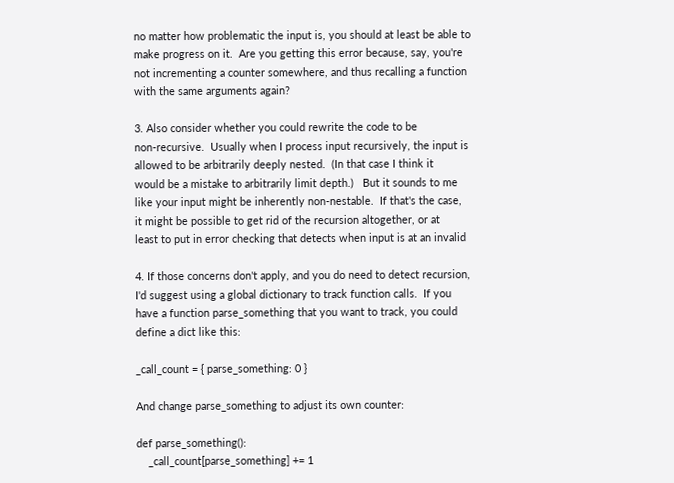no matter how problematic the input is, you should at least be able to
make progress on it.  Are you getting this error because, say, you're
not incrementing a counter somewhere, and thus recalling a function
with the same arguments again?

3. Also consider whether you could rewrite the code to be
non-recursive.  Usually when I process input recursively, the input is
allowed to be arbitrarily deeply nested.  (In that case I think it
would be a mistake to arbitrarily limit depth.)   But it sounds to me
like your input might be inherently non-nestable.  If that's the case,
it might be possible to get rid of the recursion altogether, or at
least to put in error checking that detects when input is at an invalid

4. If those concerns don't apply, and you do need to detect recursion,
I'd suggest using a global dictionary to track function calls.  If you
have a function parse_something that you want to track, you could
define a dict like this:

_call_count = { parse_something: 0 }

And change parse_something to adjust its own counter:

def parse_something():
    _call_count[parse_something] += 1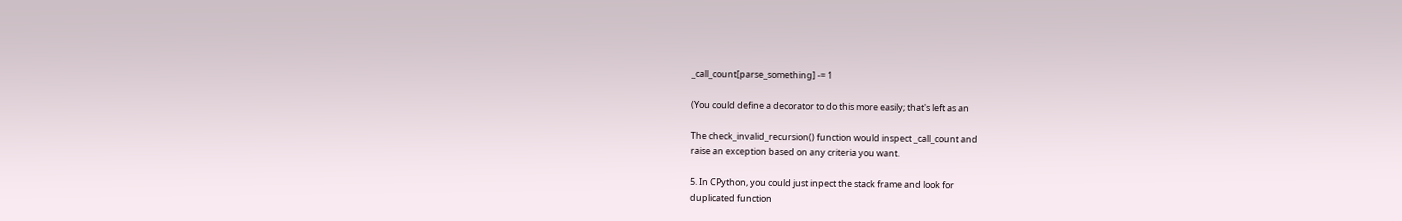_call_count[parse_something] -= 1

(You could define a decorator to do this more easily; that's left as an

The check_invalid_recursion() function would inspect _call_count and
raise an exception based on any criteria you want.

5. In CPython, you could just inpect the stack frame and look for
duplicated function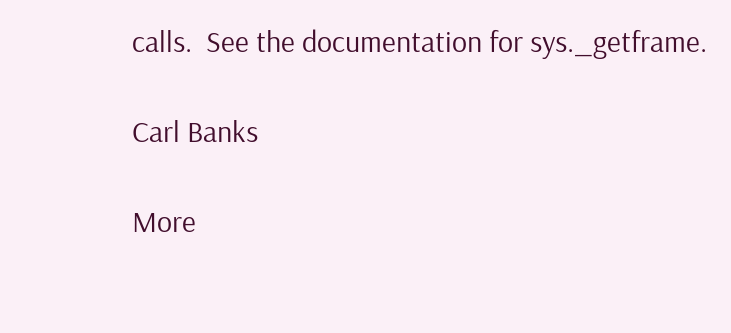calls.  See the documentation for sys._getframe.

Carl Banks

More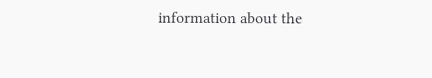information about the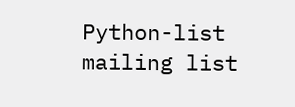Python-list mailing list